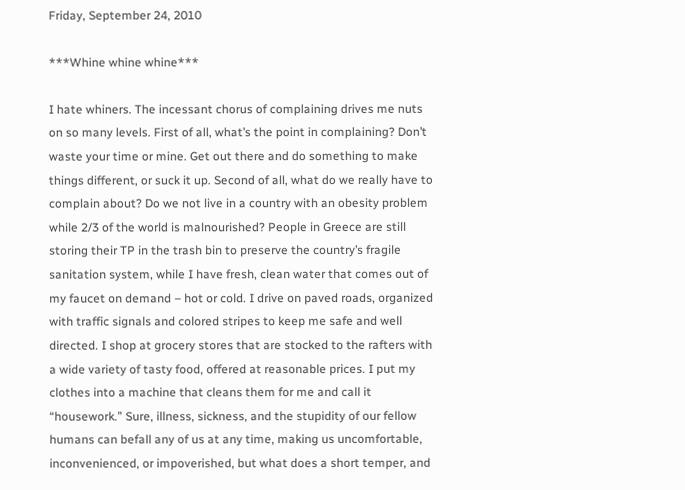Friday, September 24, 2010

***Whine whine whine***

I hate whiners. The incessant chorus of complaining drives me nuts on so many levels. First of all, what’s the point in complaining? Don’t waste your time or mine. Get out there and do something to make things different, or suck it up. Second of all, what do we really have to complain about? Do we not live in a country with an obesity problem while 2/3 of the world is malnourished? People in Greece are still storing their TP in the trash bin to preserve the country’s fragile sanitation system, while I have fresh, clean water that comes out of my faucet on demand – hot or cold. I drive on paved roads, organized with traffic signals and colored stripes to keep me safe and well directed. I shop at grocery stores that are stocked to the rafters with a wide variety of tasty food, offered at reasonable prices. I put my clothes into a machine that cleans them for me and call it “housework.” Sure, illness, sickness, and the stupidity of our fellow humans can befall any of us at any time, making us uncomfortable, inconvenienced, or impoverished, but what does a short temper, and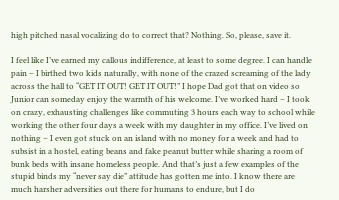high pitched nasal vocalizing do to correct that? Nothing. So, please, save it.

I feel like I’ve earned my callous indifference, at least to some degree. I can handle pain – I birthed two kids naturally, with none of the crazed screaming of the lady across the hall to “GET IT OUT! GET IT OUT!” I hope Dad got that on video so Junior can someday enjoy the warmth of his welcome. I’ve worked hard – I took on crazy, exhausting challenges like commuting 3 hours each way to school while working the other four days a week with my daughter in my office. I’ve lived on nothing – I even got stuck on an island with no money for a week and had to subsist in a hostel, eating beans and fake peanut butter while sharing a room of bunk beds with insane homeless people. And that’s just a few examples of the stupid binds my “never say die” attitude has gotten me into. I know there are much harsher adversities out there for humans to endure, but I do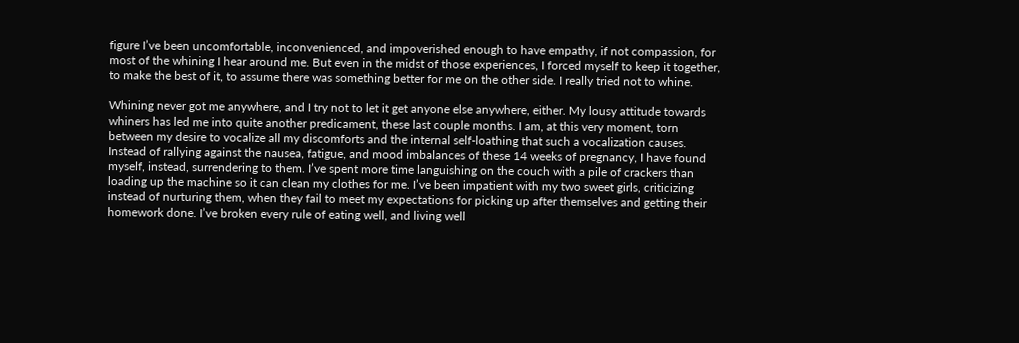figure I’ve been uncomfortable, inconvenienced, and impoverished enough to have empathy, if not compassion, for most of the whining I hear around me. But even in the midst of those experiences, I forced myself to keep it together, to make the best of it, to assume there was something better for me on the other side. I really tried not to whine.

Whining never got me anywhere, and I try not to let it get anyone else anywhere, either. My lousy attitude towards whiners has led me into quite another predicament, these last couple months. I am, at this very moment, torn between my desire to vocalize all my discomforts and the internal self-loathing that such a vocalization causes. Instead of rallying against the nausea, fatigue, and mood imbalances of these 14 weeks of pregnancy, I have found myself, instead, surrendering to them. I’ve spent more time languishing on the couch with a pile of crackers than loading up the machine so it can clean my clothes for me. I’ve been impatient with my two sweet girls, criticizing instead of nurturing them, when they fail to meet my expectations for picking up after themselves and getting their homework done. I’ve broken every rule of eating well, and living well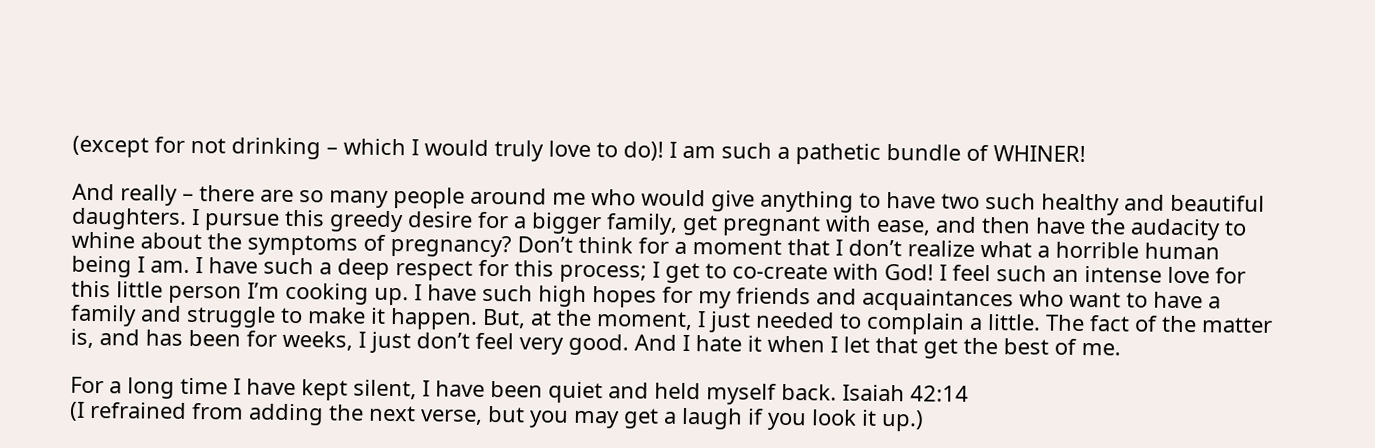(except for not drinking – which I would truly love to do)! I am such a pathetic bundle of WHINER!

And really – there are so many people around me who would give anything to have two such healthy and beautiful daughters. I pursue this greedy desire for a bigger family, get pregnant with ease, and then have the audacity to whine about the symptoms of pregnancy? Don’t think for a moment that I don’t realize what a horrible human being I am. I have such a deep respect for this process; I get to co-create with God! I feel such an intense love for this little person I’m cooking up. I have such high hopes for my friends and acquaintances who want to have a family and struggle to make it happen. But, at the moment, I just needed to complain a little. The fact of the matter is, and has been for weeks, I just don’t feel very good. And I hate it when I let that get the best of me.

For a long time I have kept silent, I have been quiet and held myself back. Isaiah 42:14
(I refrained from adding the next verse, but you may get a laugh if you look it up.)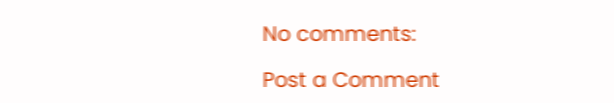No comments:

Post a Comment